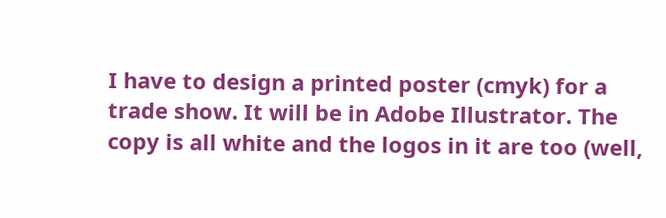I have to design a printed poster (cmyk) for a trade show. It will be in Adobe Illustrator. The copy is all white and the logos in it are too (well,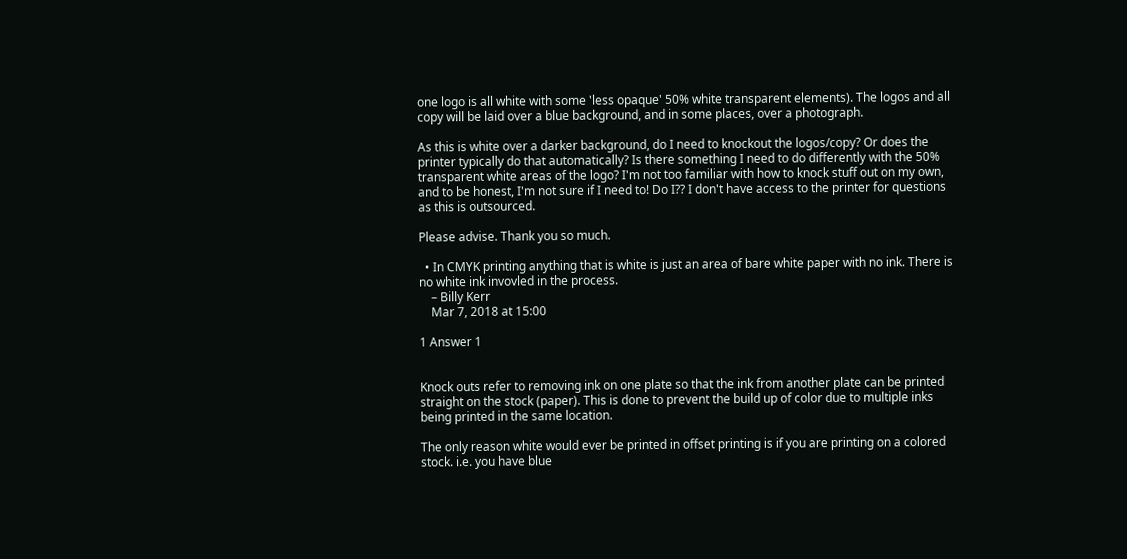one logo is all white with some 'less opaque' 50% white transparent elements). The logos and all copy will be laid over a blue background, and in some places, over a photograph.

As this is white over a darker background, do I need to knockout the logos/copy? Or does the printer typically do that automatically? Is there something I need to do differently with the 50% transparent white areas of the logo? I'm not too familiar with how to knock stuff out on my own, and to be honest, I'm not sure if I need to! Do I?? I don't have access to the printer for questions as this is outsourced.

Please advise. Thank you so much.

  • In CMYK printing anything that is white is just an area of bare white paper with no ink. There is no white ink invovled in the process.
    – Billy Kerr
    Mar 7, 2018 at 15:00

1 Answer 1


Knock outs refer to removing ink on one plate so that the ink from another plate can be printed straight on the stock (paper). This is done to prevent the build up of color due to multiple inks being printed in the same location.

The only reason white would ever be printed in offset printing is if you are printing on a colored stock. i.e. you have blue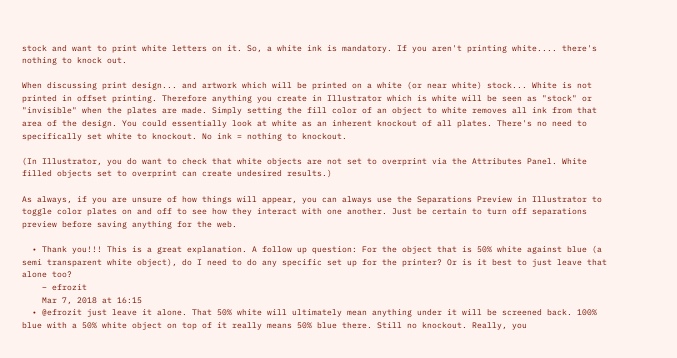stock and want to print white letters on it. So, a white ink is mandatory. If you aren't printing white.... there's nothing to knock out.

When discussing print design... and artwork which will be printed on a white (or near white) stock... White is not printed in offset printing. Therefore anything you create in Illustrator which is white will be seen as "stock" or "invisible" when the plates are made. Simply setting the fill color of an object to white removes all ink from that area of the design. You could essentially look at white as an inherent knockout of all plates. There's no need to specifically set white to knockout. No ink = nothing to knockout.

(In Illustrator, you do want to check that white objects are not set to overprint via the Attributes Panel. White filled objects set to overprint can create undesired results.)

As always, if you are unsure of how things will appear, you can always use the Separations Preview in Illustrator to toggle color plates on and off to see how they interact with one another. Just be certain to turn off separations preview before saving anything for the web.

  • Thank you!!! This is a great explanation. A follow up question: For the object that is 50% white against blue (a semi transparent white object), do I need to do any specific set up for the printer? Or is it best to just leave that alone too?
    – efrozit
    Mar 7, 2018 at 16:15
  • @efrozit just leave it alone. That 50% white will ultimately mean anything under it will be screened back. 100% blue with a 50% white object on top of it really means 50% blue there. Still no knockout. Really, you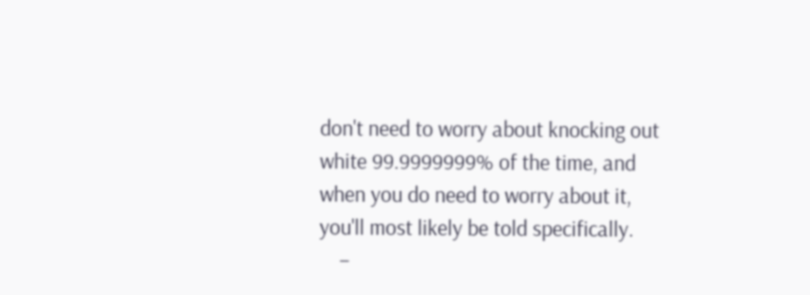don't need to worry about knocking out white 99.9999999% of the time, and when you do need to worry about it, you'll most likely be told specifically.
    –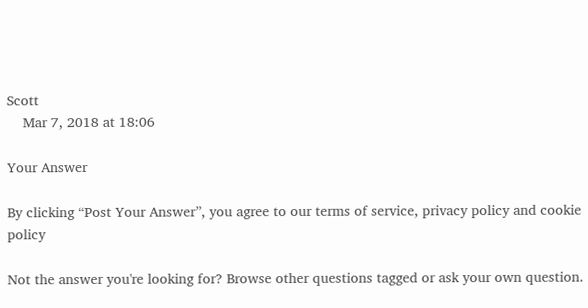Scott
    Mar 7, 2018 at 18:06

Your Answer

By clicking “Post Your Answer”, you agree to our terms of service, privacy policy and cookie policy

Not the answer you're looking for? Browse other questions tagged or ask your own question.